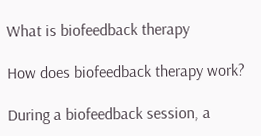What is biofeedback therapy

How does biofeedback therapy work?

During a biofeedback session, a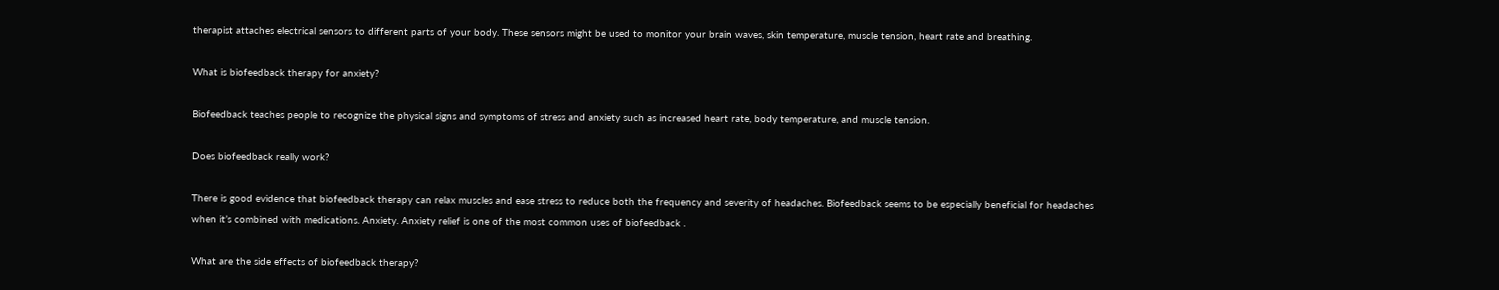therapist attaches electrical sensors to different parts of your body. These sensors might be used to monitor your brain waves, skin temperature, muscle tension, heart rate and breathing.

What is biofeedback therapy for anxiety?

Biofeedback teaches people to recognize the physical signs and symptoms of stress and anxiety such as increased heart rate, body temperature, and muscle tension.

Does biofeedback really work?

There is good evidence that biofeedback therapy can relax muscles and ease stress to reduce both the frequency and severity of headaches. Biofeedback seems to be especially beneficial for headaches when it’s combined with medications. Anxiety. Anxiety relief is one of the most common uses of biofeedback .

What are the side effects of biofeedback therapy?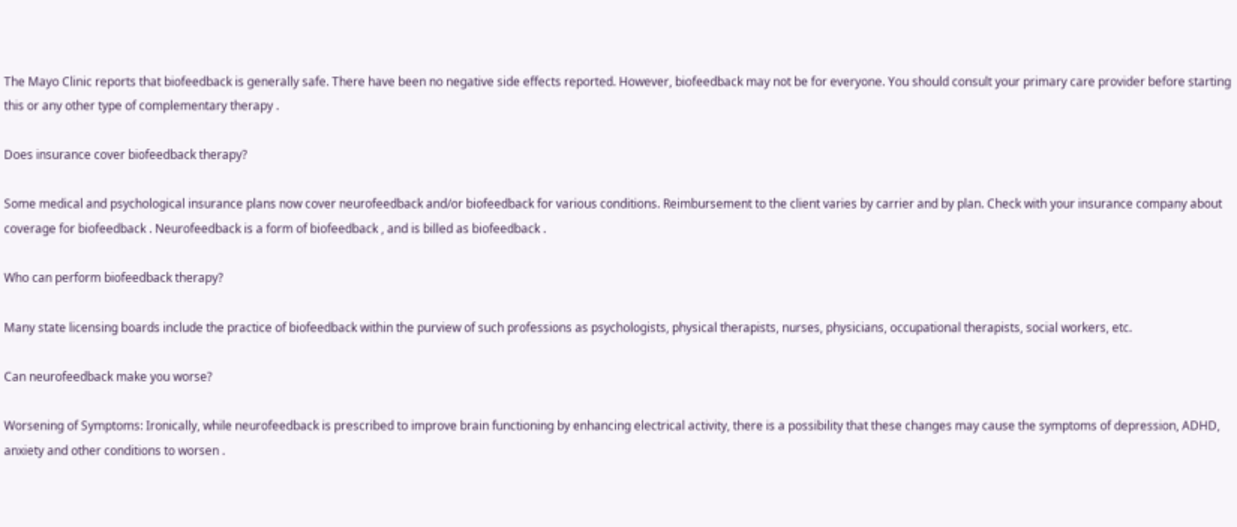The Mayo Clinic reports that biofeedback is generally safe. There have been no negative side effects reported. However, biofeedback may not be for everyone. You should consult your primary care provider before starting this or any other type of complementary therapy .

Does insurance cover biofeedback therapy?

Some medical and psychological insurance plans now cover neurofeedback and/or biofeedback for various conditions. Reimbursement to the client varies by carrier and by plan. Check with your insurance company about coverage for biofeedback . Neurofeedback is a form of biofeedback , and is billed as biofeedback .

Who can perform biofeedback therapy?

Many state licensing boards include the practice of biofeedback within the purview of such professions as psychologists, physical therapists, nurses, physicians, occupational therapists, social workers, etc.

Can neurofeedback make you worse?

Worsening of Symptoms: Ironically, while neurofeedback is prescribed to improve brain functioning by enhancing electrical activity, there is a possibility that these changes may cause the symptoms of depression, ADHD, anxiety and other conditions to worsen .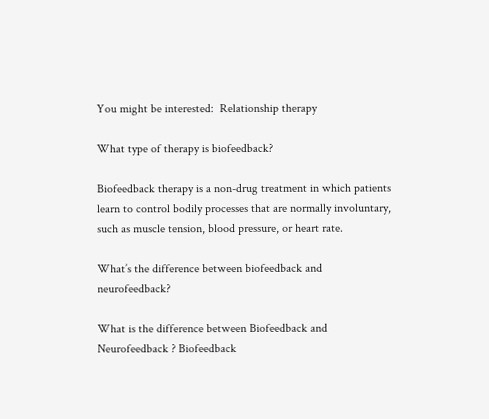You might be interested:  Relationship therapy

What type of therapy is biofeedback?

Biofeedback therapy is a non-drug treatment in which patients learn to control bodily processes that are normally involuntary, such as muscle tension, blood pressure, or heart rate.

What’s the difference between biofeedback and neurofeedback?

What is the difference between Biofeedback and Neurofeedback ? Biofeedback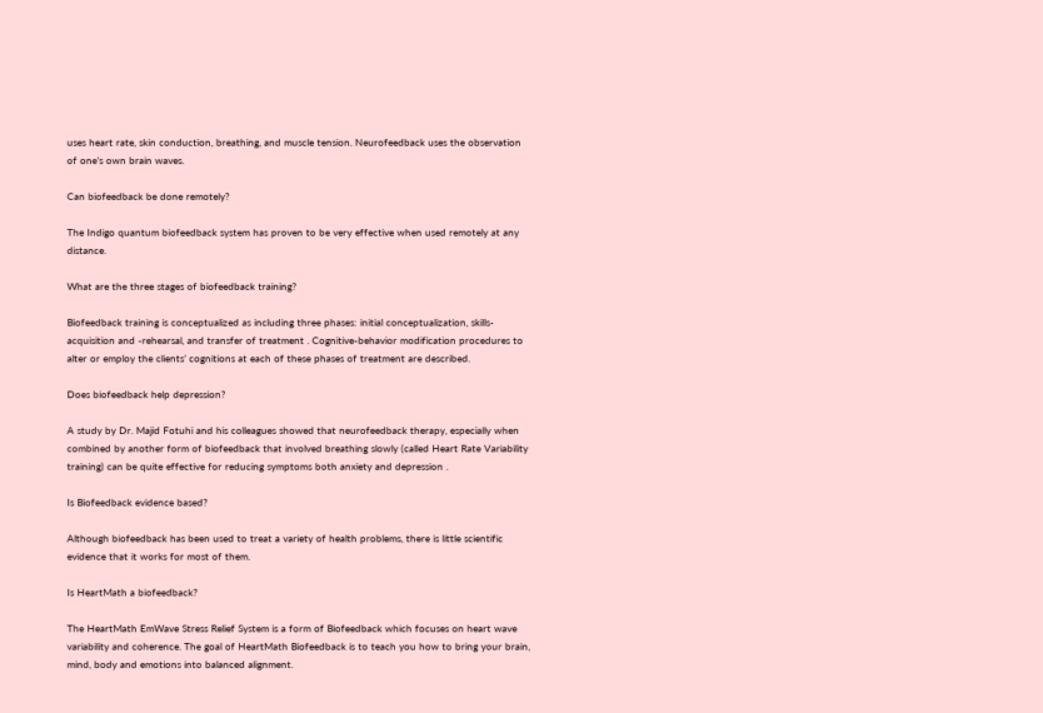uses heart rate, skin conduction, breathing, and muscle tension. Neurofeedback uses the observation of one’s own brain waves.

Can biofeedback be done remotely?

The Indigo quantum biofeedback system has proven to be very effective when used remotely at any distance.

What are the three stages of biofeedback training?

Biofeedback training is conceptualized as including three phases: initial conceptualization, skills-acquisition and -rehearsal, and transfer of treatment . Cognitive-behavior modification procedures to alter or employ the clients’ cognitions at each of these phases of treatment are described.

Does biofeedback help depression?

A study by Dr. Majid Fotuhi and his colleagues showed that neurofeedback therapy, especially when combined by another form of biofeedback that involved breathing slowly (called Heart Rate Variability training) can be quite effective for reducing symptoms both anxiety and depression .

Is Biofeedback evidence based?

Although biofeedback has been used to treat a variety of health problems, there is little scientific evidence that it works for most of them.

Is HeartMath a biofeedback?

The HeartMath EmWave Stress Relief System is a form of Biofeedback which focuses on heart wave variability and coherence. The goal of HeartMath Biofeedback is to teach you how to bring your brain, mind, body and emotions into balanced alignment.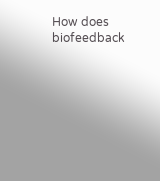How does biofeedback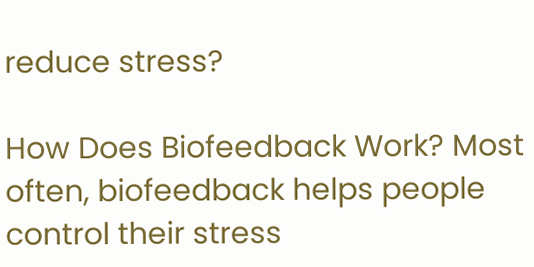reduce stress?

How Does Biofeedback Work? Most often, biofeedback helps people control their stress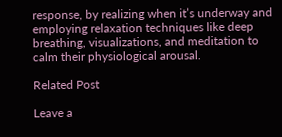response, by realizing when it’s underway and employing relaxation techniques like deep breathing, visualizations, and meditation to calm their physiological arousal.

Related Post

Leave a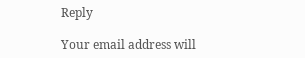Reply

Your email address will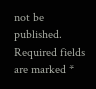not be published. Required fields are marked *